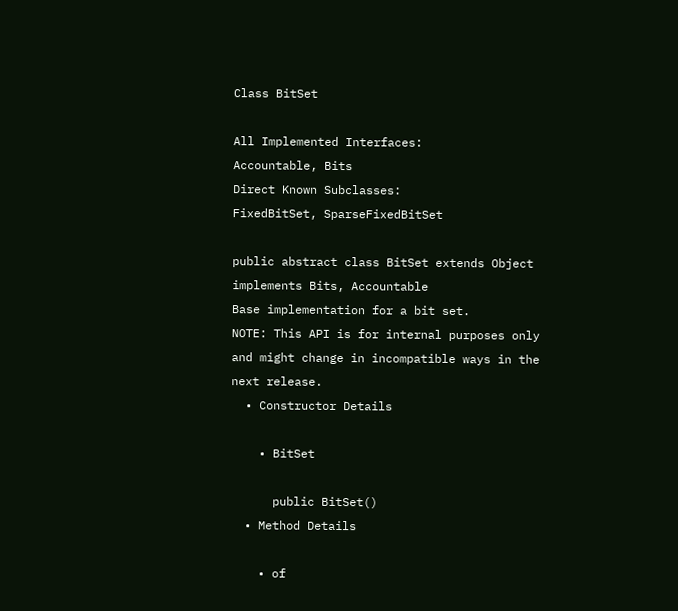Class BitSet

All Implemented Interfaces:
Accountable, Bits
Direct Known Subclasses:
FixedBitSet, SparseFixedBitSet

public abstract class BitSet extends Object implements Bits, Accountable
Base implementation for a bit set.
NOTE: This API is for internal purposes only and might change in incompatible ways in the next release.
  • Constructor Details

    • BitSet

      public BitSet()
  • Method Details

    • of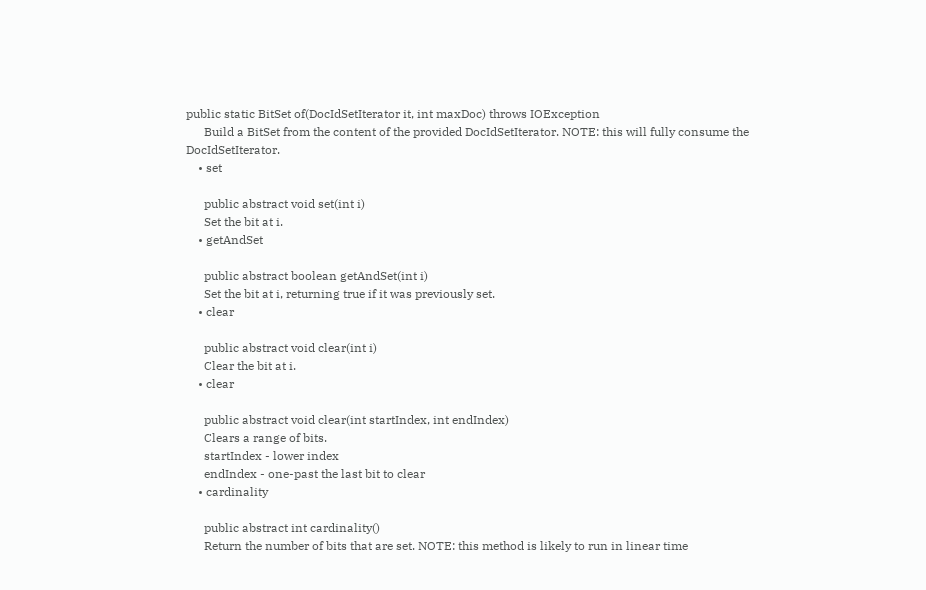public static BitSet of(DocIdSetIterator it, int maxDoc) throws IOException
      Build a BitSet from the content of the provided DocIdSetIterator. NOTE: this will fully consume the DocIdSetIterator.
    • set

      public abstract void set(int i)
      Set the bit at i.
    • getAndSet

      public abstract boolean getAndSet(int i)
      Set the bit at i, returning true if it was previously set.
    • clear

      public abstract void clear(int i)
      Clear the bit at i.
    • clear

      public abstract void clear(int startIndex, int endIndex)
      Clears a range of bits.
      startIndex - lower index
      endIndex - one-past the last bit to clear
    • cardinality

      public abstract int cardinality()
      Return the number of bits that are set. NOTE: this method is likely to run in linear time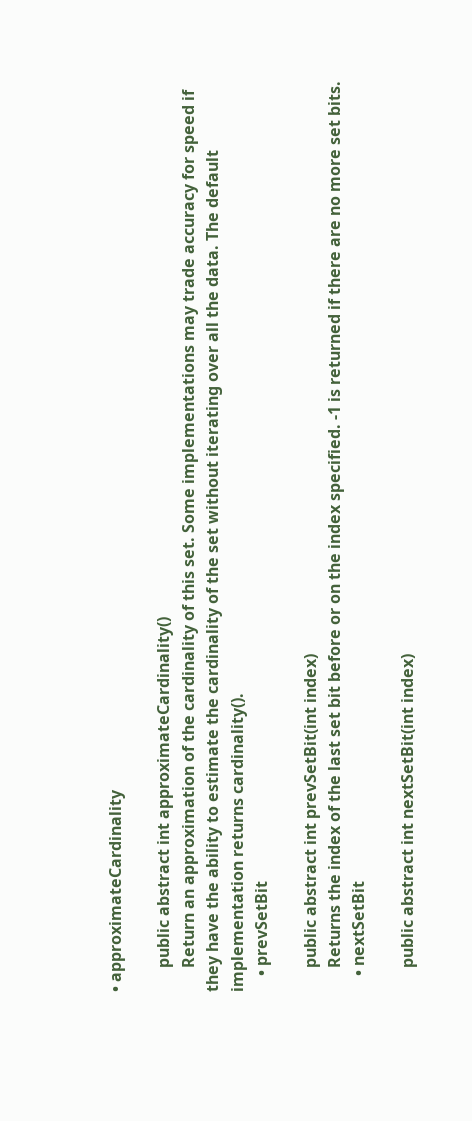• approximateCardinality

      public abstract int approximateCardinality()
      Return an approximation of the cardinality of this set. Some implementations may trade accuracy for speed if they have the ability to estimate the cardinality of the set without iterating over all the data. The default implementation returns cardinality().
    • prevSetBit

      public abstract int prevSetBit(int index)
      Returns the index of the last set bit before or on the index specified. -1 is returned if there are no more set bits.
    • nextSetBit

      public abstract int nextSetBit(int index)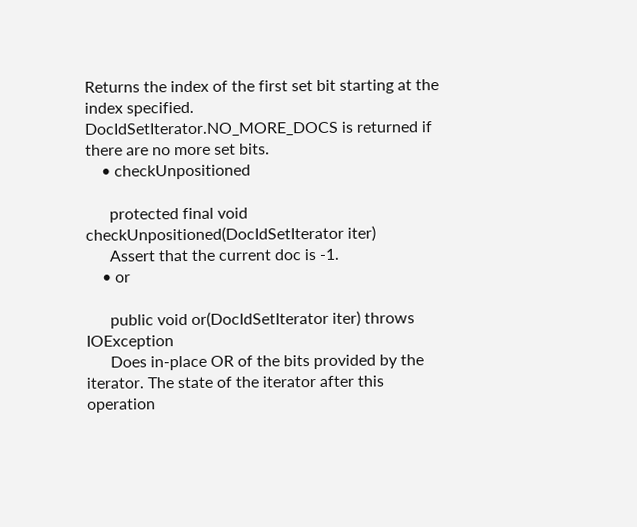Returns the index of the first set bit starting at the index specified. DocIdSetIterator.NO_MORE_DOCS is returned if there are no more set bits.
    • checkUnpositioned

      protected final void checkUnpositioned(DocIdSetIterator iter)
      Assert that the current doc is -1.
    • or

      public void or(DocIdSetIterator iter) throws IOException
      Does in-place OR of the bits provided by the iterator. The state of the iterator after this operation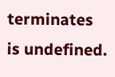terminates is undefined.